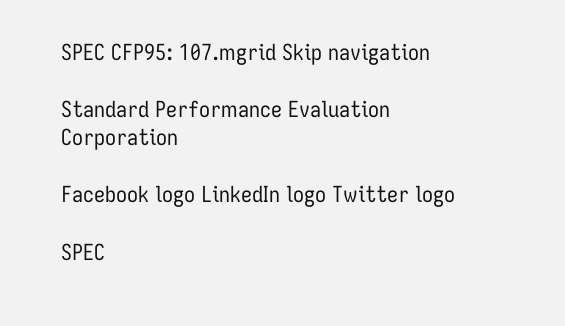SPEC CFP95: 107.mgrid Skip navigation

Standard Performance Evaluation Corporation

Facebook logo LinkedIn logo Twitter logo

SPEC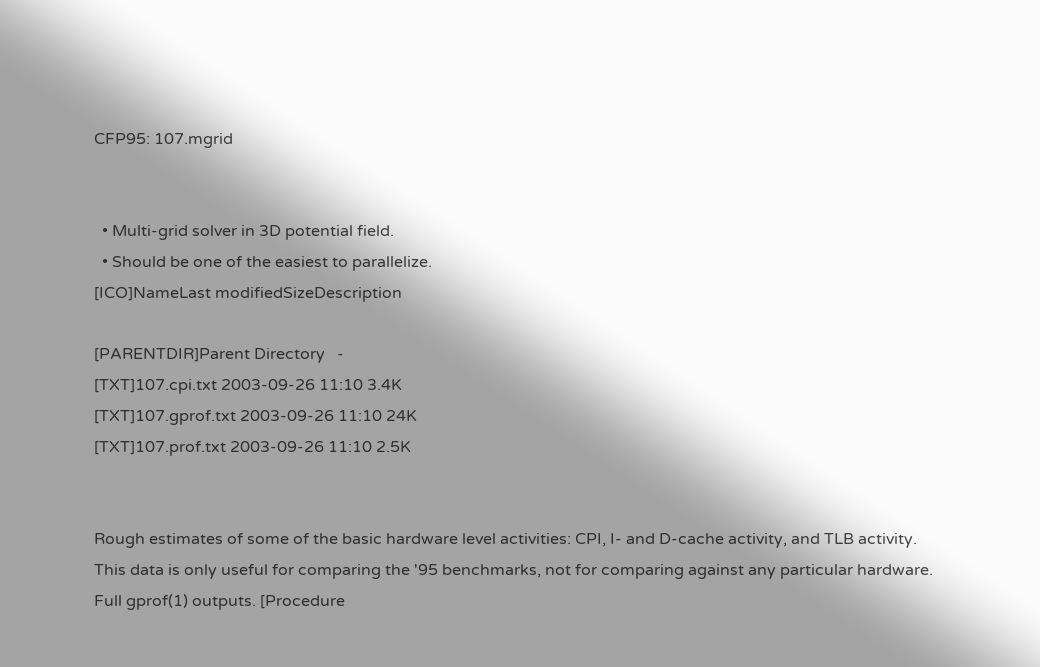CFP95: 107.mgrid


  • Multi-grid solver in 3D potential field.
  • Should be one of the easiest to parallelize.
[ICO]NameLast modifiedSizeDescription

[PARENTDIR]Parent Directory   -
[TXT]107.cpi.txt 2003-09-26 11:10 3.4K
[TXT]107.gprof.txt 2003-09-26 11:10 24K
[TXT]107.prof.txt 2003-09-26 11:10 2.5K


Rough estimates of some of the basic hardware level activities: CPI, I- and D-cache activity, and TLB activity. This data is only useful for comparing the '95 benchmarks, not for comparing against any particular hardware.
Full gprof(1) outputs. [Procedure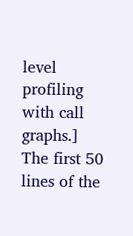level profiling with call graphs.]
The first 50 lines of the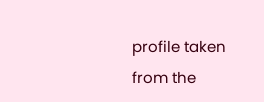profile taken from the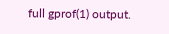full gprof(1) output.